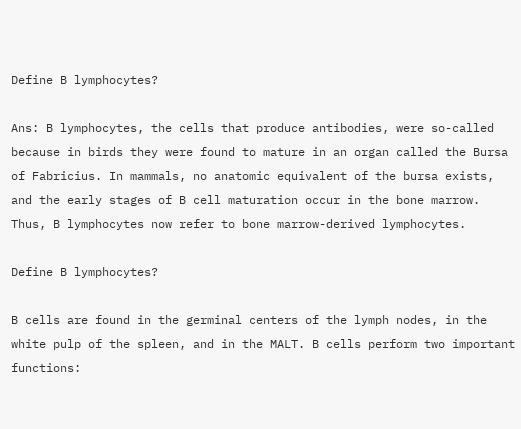Define B lymphocytes?

Ans: B lymphocytes, the cells that produce antibodies, were so-called because in birds they were found to mature in an organ called the Bursa of Fabricius. In mammals, no anatomic equivalent of the bursa exists, and the early stages of B cell maturation occur in the bone marrow. Thus, B lymphocytes now refer to bone marrow-derived lymphocytes.

Define B lymphocytes?

B cells are found in the germinal centers of the lymph nodes, in the white pulp of the spleen, and in the MALT. B cells perform two important functions: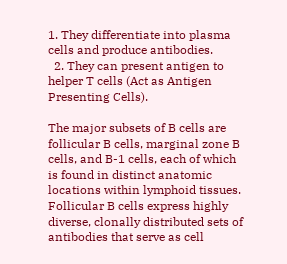1. They differentiate into plasma cells and produce antibodies.
  2. They can present antigen to helper T cells (Act as Antigen Presenting Cells).

The major subsets of B cells are follicular B cells, marginal zone B cells, and B-1 cells, each of which is found in distinct anatomic locations within lymphoid tissues. Follicular B cells express highly diverse, clonally distributed sets of antibodies that serve as cell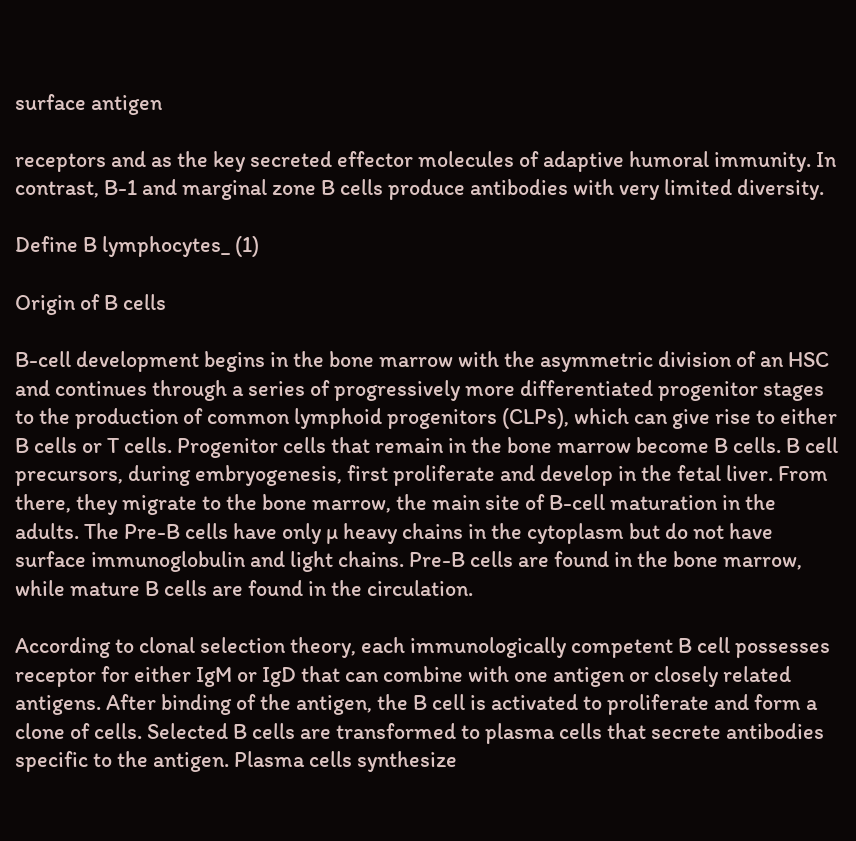surface antigen

receptors and as the key secreted effector molecules of adaptive humoral immunity. In contrast, B-1 and marginal zone B cells produce antibodies with very limited diversity.

Define B lymphocytes_ (1)

Origin of B cells

B-cell development begins in the bone marrow with the asymmetric division of an HSC and continues through a series of progressively more differentiated progenitor stages to the production of common lymphoid progenitors (CLPs), which can give rise to either B cells or T cells. Progenitor cells that remain in the bone marrow become B cells. B cell precursors, during embryogenesis, first proliferate and develop in the fetal liver. From there, they migrate to the bone marrow, the main site of B-cell maturation in the adults. The Pre-B cells have only µ heavy chains in the cytoplasm but do not have surface immunoglobulin and light chains. Pre-B cells are found in the bone marrow, while mature B cells are found in the circulation.

According to clonal selection theory, each immunologically competent B cell possesses receptor for either IgM or IgD that can combine with one antigen or closely related antigens. After binding of the antigen, the B cell is activated to proliferate and form a clone of cells. Selected B cells are transformed to plasma cells that secrete antibodies specific to the antigen. Plasma cells synthesize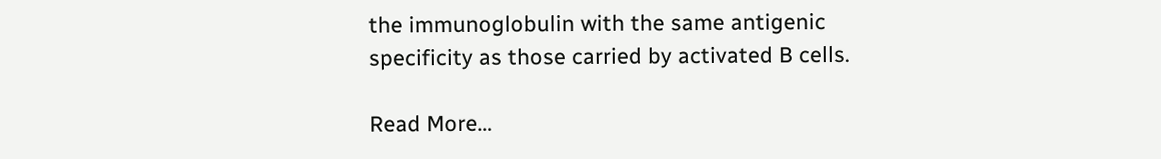the immunoglobulin with the same antigenic specificity as those carried by activated B cells.

Read More…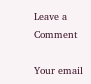Leave a Comment

Your email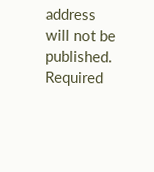address will not be published. Required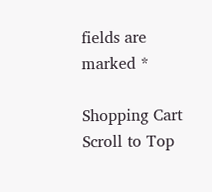fields are marked *

Shopping Cart
Scroll to Top